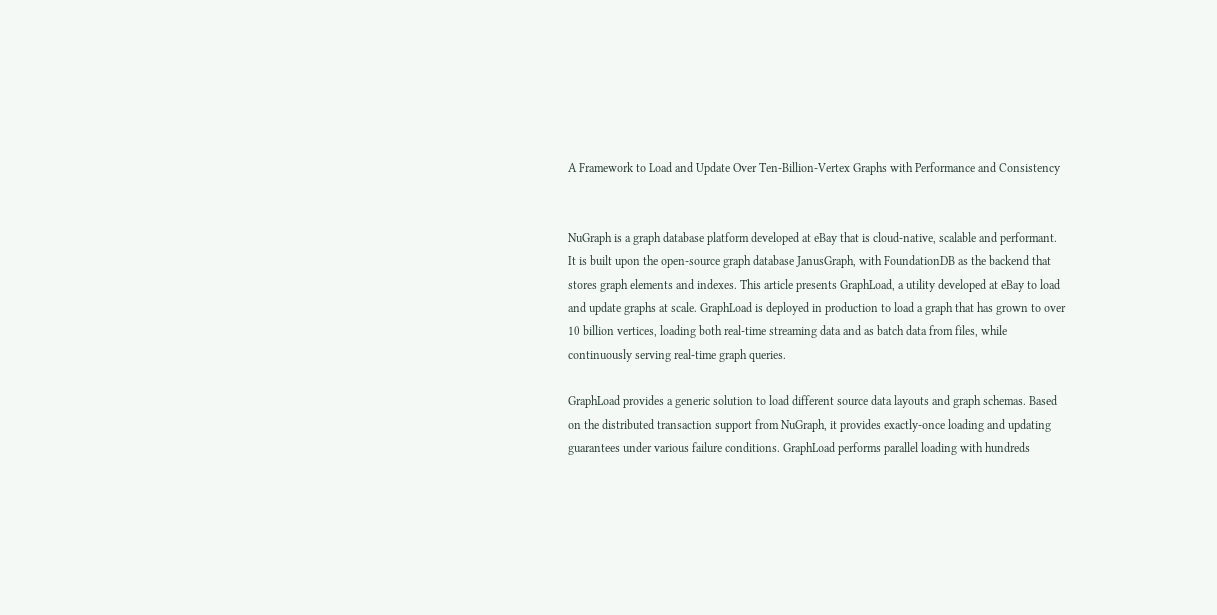A Framework to Load and Update Over Ten-Billion-Vertex Graphs with Performance and Consistency


NuGraph is a graph database platform developed at eBay that is cloud-native, scalable and performant. It is built upon the open-source graph database JanusGraph, with FoundationDB as the backend that stores graph elements and indexes. This article presents GraphLoad, a utility developed at eBay to load and update graphs at scale. GraphLoad is deployed in production to load a graph that has grown to over 10 billion vertices, loading both real-time streaming data and as batch data from files, while continuously serving real-time graph queries.

GraphLoad provides a generic solution to load different source data layouts and graph schemas. Based on the distributed transaction support from NuGraph, it provides exactly-once loading and updating guarantees under various failure conditions. GraphLoad performs parallel loading with hundreds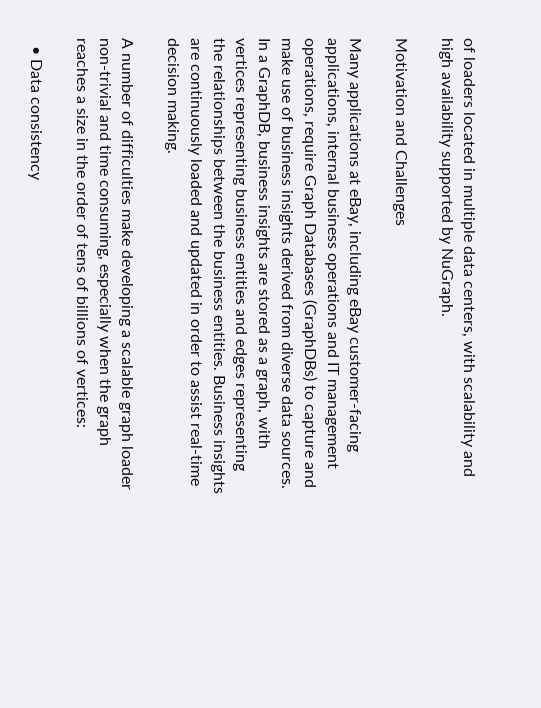of loaders located in multiple data centers, with scalability and high availability supported by NuGraph.

Motivation and Challenges

Many applications at eBay, including eBay customer-facing applications, internal business operations and IT management operations, require Graph Databases (GraphDBs) to capture and make use of business insights derived from diverse data sources. In a GraphDB, business insights are stored as a graph, with vertices representing business entities and edges representing the relationships between the business entities. Business insights are continuously loaded and updated in order to assist real-time decision making.

A number of difficulties make developing a scalable graph loader non-trivial and time consuming, especially when the graph reaches a size in the order of tens of billions of vertices:

  • Data consistency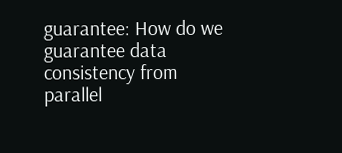guarantee: How do we guarantee data consistency from parallel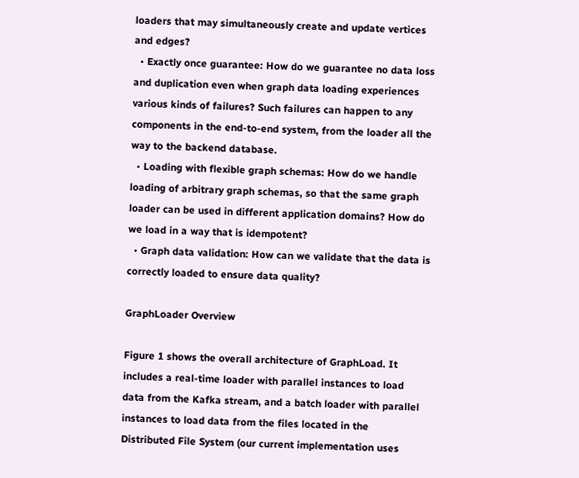loaders that may simultaneously create and update vertices and edges?
  • Exactly once guarantee: How do we guarantee no data loss and duplication even when graph data loading experiences various kinds of failures? Such failures can happen to any components in the end-to-end system, from the loader all the way to the backend database.
  • Loading with flexible graph schemas: How do we handle loading of arbitrary graph schemas, so that the same graph loader can be used in different application domains? How do we load in a way that is idempotent?
  • Graph data validation: How can we validate that the data is correctly loaded to ensure data quality?

GraphLoader Overview

Figure 1 shows the overall architecture of GraphLoad. It includes a real-time loader with parallel instances to load data from the Kafka stream, and a batch loader with parallel instances to load data from the files located in the Distributed File System (our current implementation uses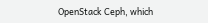OpenStack Ceph, which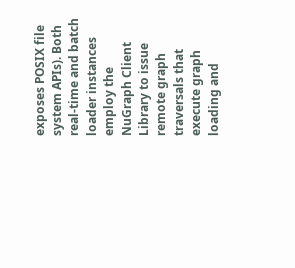exposes POSIX file system APIs). Both real-time and batch loader instances employ the NuGraph Client Library to issue remote graph traversals that execute graph loading and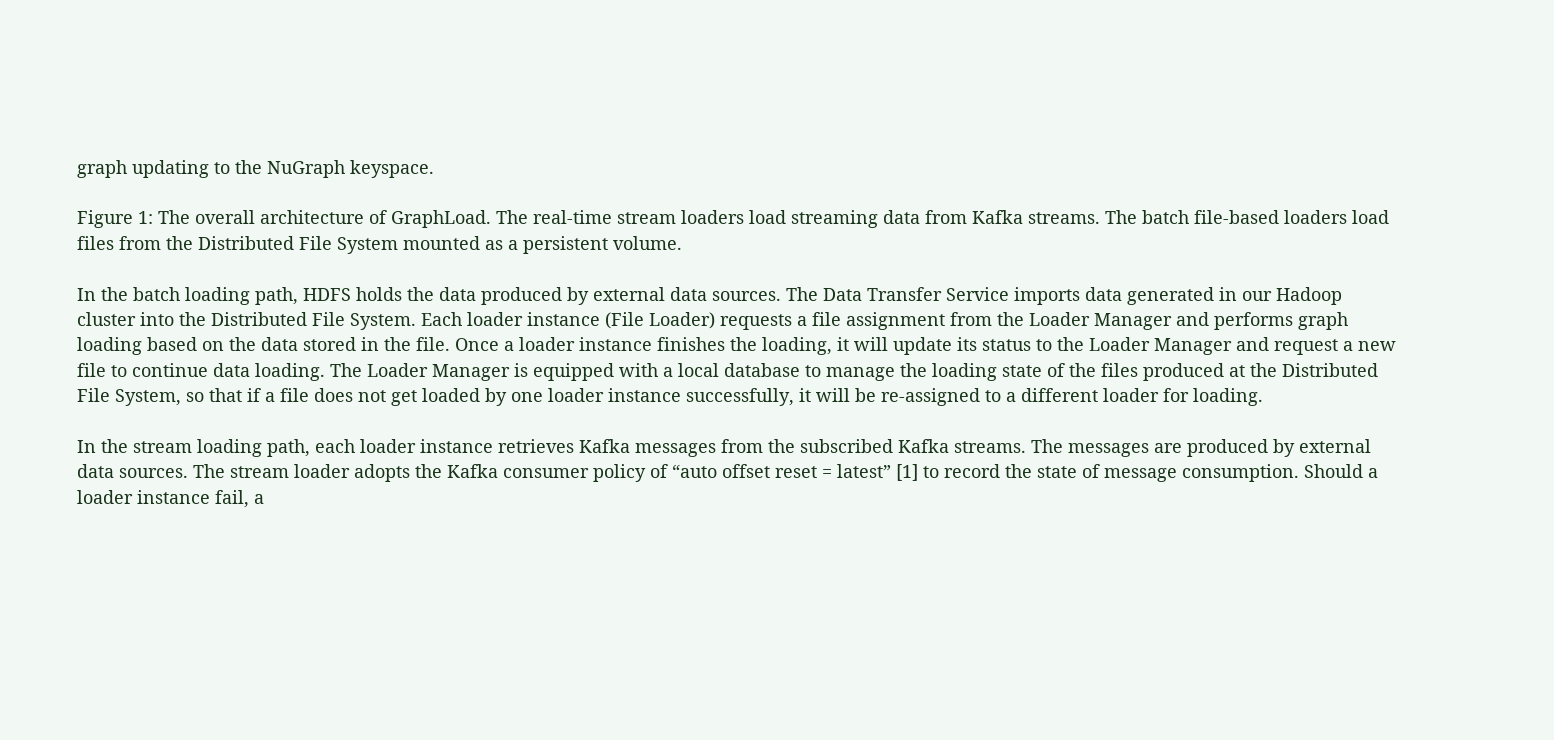graph updating to the NuGraph keyspace.

Figure 1: The overall architecture of GraphLoad. The real-time stream loaders load streaming data from Kafka streams. The batch file-based loaders load files from the Distributed File System mounted as a persistent volume.

In the batch loading path, HDFS holds the data produced by external data sources. The Data Transfer Service imports data generated in our Hadoop cluster into the Distributed File System. Each loader instance (File Loader) requests a file assignment from the Loader Manager and performs graph loading based on the data stored in the file. Once a loader instance finishes the loading, it will update its status to the Loader Manager and request a new file to continue data loading. The Loader Manager is equipped with a local database to manage the loading state of the files produced at the Distributed File System, so that if a file does not get loaded by one loader instance successfully, it will be re-assigned to a different loader for loading.

In the stream loading path, each loader instance retrieves Kafka messages from the subscribed Kafka streams. The messages are produced by external data sources. The stream loader adopts the Kafka consumer policy of “auto offset reset = latest” [1] to record the state of message consumption. Should a loader instance fail, a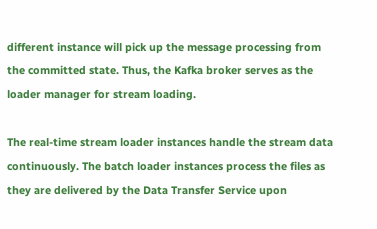different instance will pick up the message processing from the committed state. Thus, the Kafka broker serves as the loader manager for stream loading.

The real-time stream loader instances handle the stream data continuously. The batch loader instances process the files as they are delivered by the Data Transfer Service upon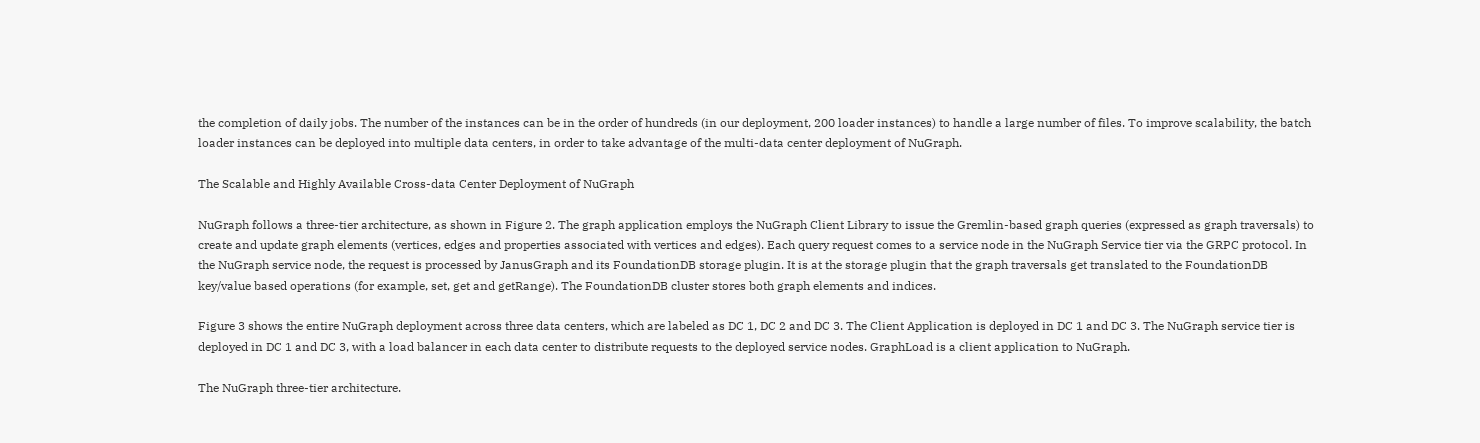the completion of daily jobs. The number of the instances can be in the order of hundreds (in our deployment, 200 loader instances) to handle a large number of files. To improve scalability, the batch loader instances can be deployed into multiple data centers, in order to take advantage of the multi-data center deployment of NuGraph.

The Scalable and Highly Available Cross-data Center Deployment of NuGraph

NuGraph follows a three-tier architecture, as shown in Figure 2. The graph application employs the NuGraph Client Library to issue the Gremlin-based graph queries (expressed as graph traversals) to create and update graph elements (vertices, edges and properties associated with vertices and edges). Each query request comes to a service node in the NuGraph Service tier via the GRPC protocol. In the NuGraph service node, the request is processed by JanusGraph and its FoundationDB storage plugin. It is at the storage plugin that the graph traversals get translated to the FoundationDB key/value based operations (for example, set, get and getRange). The FoundationDB cluster stores both graph elements and indices.

Figure 3 shows the entire NuGraph deployment across three data centers, which are labeled as DC 1, DC 2 and DC 3. The Client Application is deployed in DC 1 and DC 3. The NuGraph service tier is deployed in DC 1 and DC 3, with a load balancer in each data center to distribute requests to the deployed service nodes. GraphLoad is a client application to NuGraph.

The NuGraph three-tier architecture.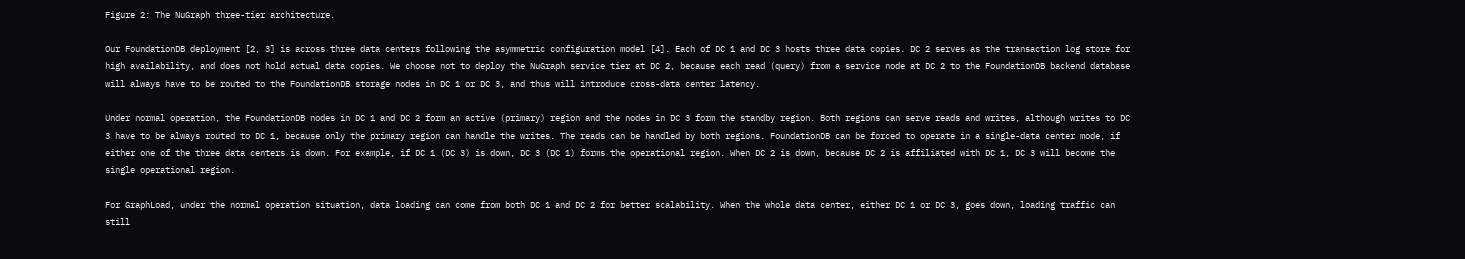Figure 2: The NuGraph three-tier architecture.

Our FoundationDB deployment [2, 3] is across three data centers following the asymmetric configuration model [4]. Each of DC 1 and DC 3 hosts three data copies. DC 2 serves as the transaction log store for high availability, and does not hold actual data copies. We choose not to deploy the NuGraph service tier at DC 2, because each read (query) from a service node at DC 2 to the FoundationDB backend database will always have to be routed to the FoundationDB storage nodes in DC 1 or DC 3, and thus will introduce cross-data center latency.

Under normal operation, the FoundationDB nodes in DC 1 and DC 2 form an active (primary) region and the nodes in DC 3 form the standby region. Both regions can serve reads and writes, although writes to DC 3 have to be always routed to DC 1, because only the primary region can handle the writes. The reads can be handled by both regions. FoundationDB can be forced to operate in a single-data center mode, if either one of the three data centers is down. For example, if DC 1 (DC 3) is down, DC 3 (DC 1) forms the operational region. When DC 2 is down, because DC 2 is affiliated with DC 1, DC 3 will become the single operational region.

For GraphLoad, under the normal operation situation, data loading can come from both DC 1 and DC 2 for better scalability. When the whole data center, either DC 1 or DC 3, goes down, loading traffic can still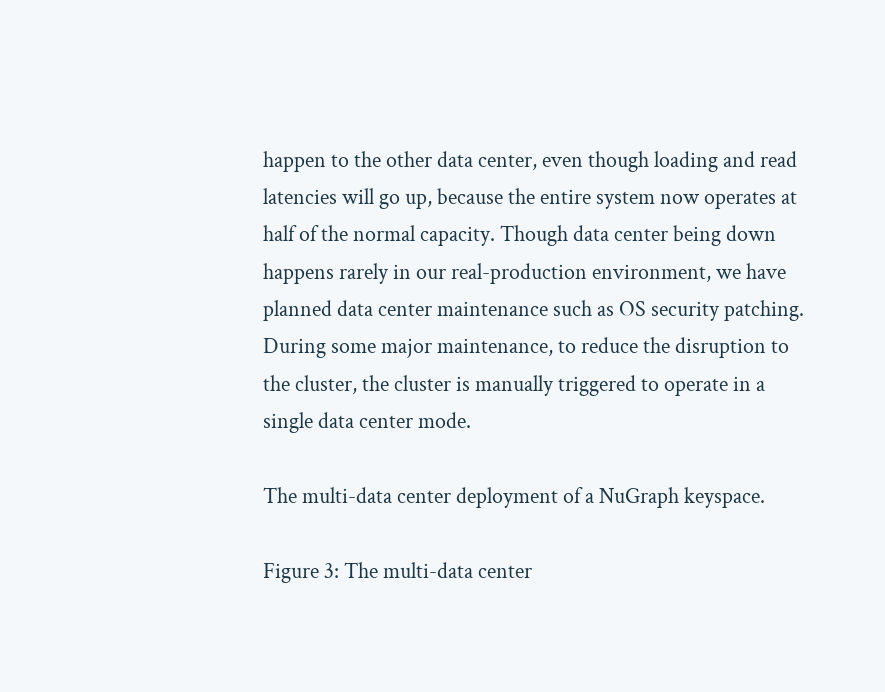happen to the other data center, even though loading and read latencies will go up, because the entire system now operates at half of the normal capacity. Though data center being down happens rarely in our real-production environment, we have planned data center maintenance such as OS security patching. During some major maintenance, to reduce the disruption to the cluster, the cluster is manually triggered to operate in a single data center mode.

The multi-data center deployment of a NuGraph keyspace.

Figure 3: The multi-data center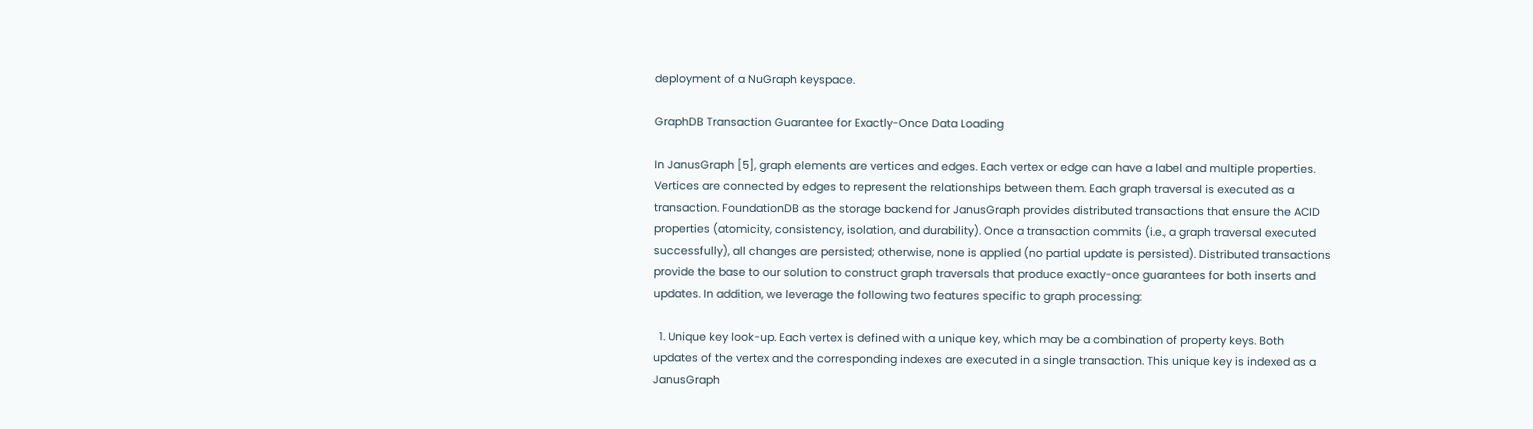deployment of a NuGraph keyspace.

GraphDB Transaction Guarantee for Exactly-Once Data Loading

In JanusGraph [5], graph elements are vertices and edges. Each vertex or edge can have a label and multiple properties. Vertices are connected by edges to represent the relationships between them. Each graph traversal is executed as a transaction. FoundationDB as the storage backend for JanusGraph provides distributed transactions that ensure the ACID properties (atomicity, consistency, isolation, and durability). Once a transaction commits (i.e., a graph traversal executed successfully), all changes are persisted; otherwise, none is applied (no partial update is persisted). Distributed transactions provide the base to our solution to construct graph traversals that produce exactly-once guarantees for both inserts and updates. In addition, we leverage the following two features specific to graph processing:

  1. Unique key look-up. Each vertex is defined with a unique key, which may be a combination of property keys. Both updates of the vertex and the corresponding indexes are executed in a single transaction. This unique key is indexed as a JanusGraph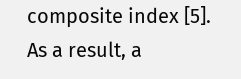composite index [5]. As a result, a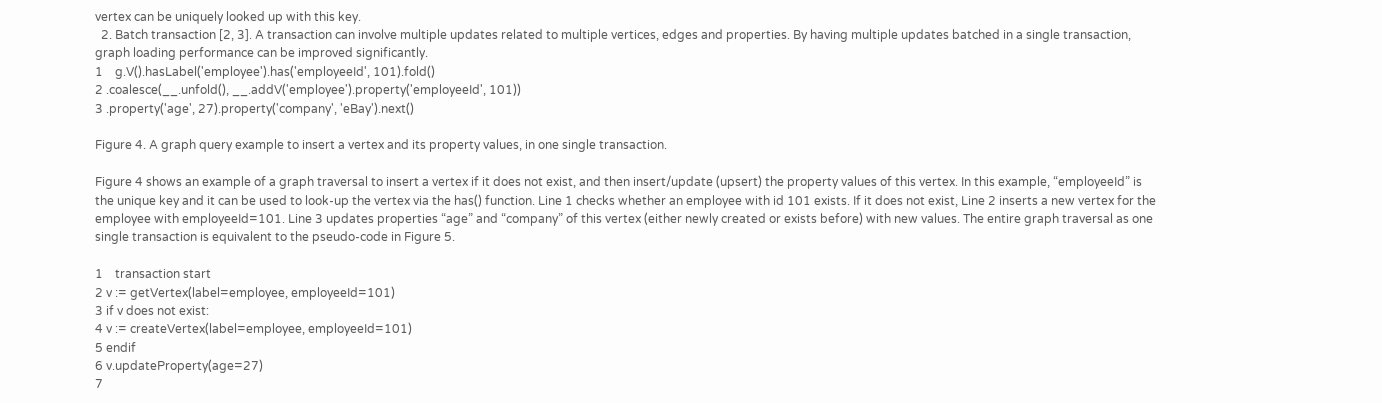vertex can be uniquely looked up with this key.
  2. Batch transaction [2, 3]. A transaction can involve multiple updates related to multiple vertices, edges and properties. By having multiple updates batched in a single transaction, graph loading performance can be improved significantly.
1    g.V().hasLabel('employee').has('employeeId', 101).fold()
2 .coalesce(__.unfold(), __.addV('employee').property('employeeId', 101))
3 .property('age', 27).property('company', 'eBay').next()

Figure 4. A graph query example to insert a vertex and its property values, in one single transaction.

Figure 4 shows an example of a graph traversal to insert a vertex if it does not exist, and then insert/update (upsert) the property values of this vertex. In this example, “employeeId” is the unique key and it can be used to look-up the vertex via the has() function. Line 1 checks whether an employee with id 101 exists. If it does not exist, Line 2 inserts a new vertex for the employee with employeeId=101. Line 3 updates properties “age” and “company” of this vertex (either newly created or exists before) with new values. The entire graph traversal as one single transaction is equivalent to the pseudo-code in Figure 5.

1    transaction start
2 v := getVertex(label=employee, employeeId=101)
3 if v does not exist:
4 v := createVertex(label=employee, employeeId=101)
5 endif
6 v.updateProperty(age=27)
7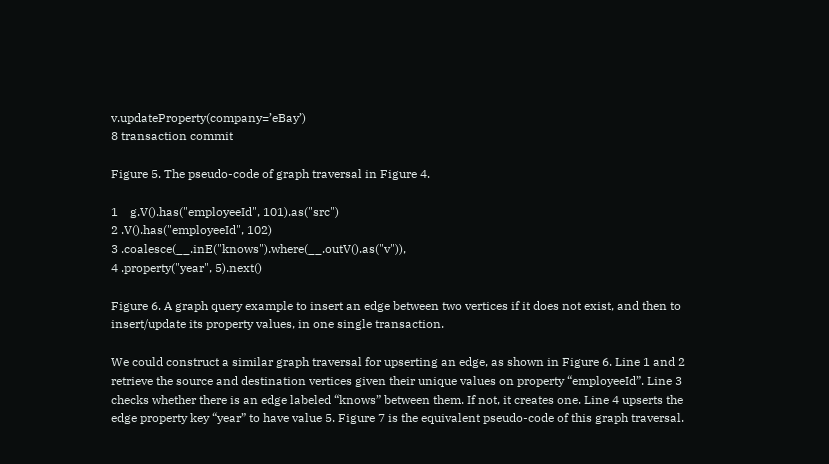v.updateProperty(company=’eBay’)
8 transaction commit

Figure 5. The pseudo-code of graph traversal in Figure 4.

1    g.V().has("employeeId", 101).as("src")
2 .V().has("employeeId", 102)
3 .coalesce(__.inE("knows").where(__.outV().as("v")),
4 .property("year", 5).next()

Figure 6. A graph query example to insert an edge between two vertices if it does not exist, and then to insert/update its property values, in one single transaction.

We could construct a similar graph traversal for upserting an edge, as shown in Figure 6. Line 1 and 2 retrieve the source and destination vertices given their unique values on property “employeeId”. Line 3 checks whether there is an edge labeled “knows” between them. If not, it creates one. Line 4 upserts the edge property key “year” to have value 5. Figure 7 is the equivalent pseudo-code of this graph traversal.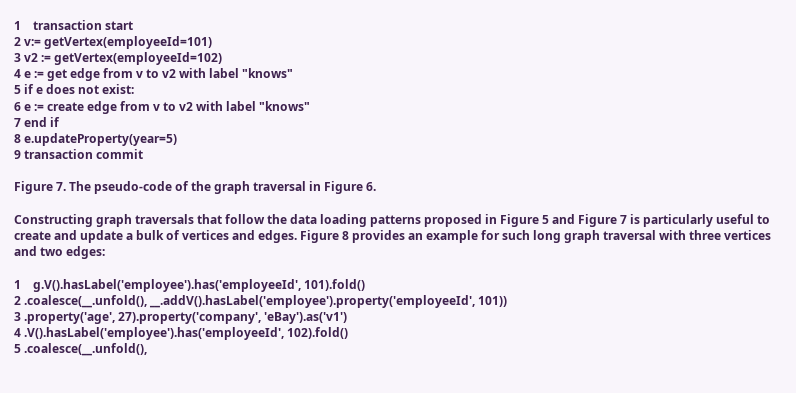1    transaction start
2 v:= getVertex(employeeId=101)
3 v2 := getVertex(employeeId=102)
4 e := get edge from v to v2 with label "knows"
5 if e does not exist:
6 e := create edge from v to v2 with label "knows"
7 end if
8 e.updateProperty(year=5)
9 transaction commit

Figure 7. The pseudo-code of the graph traversal in Figure 6.

Constructing graph traversals that follow the data loading patterns proposed in Figure 5 and Figure 7 is particularly useful to create and update a bulk of vertices and edges. Figure 8 provides an example for such long graph traversal with three vertices and two edges:

1    g.V().hasLabel('employee').has('employeeId', 101).fold()
2 .coalesce(__.unfold(), __.addV().hasLabel('employee').property('employeeId', 101))
3 .property('age', 27).property('company', 'eBay').as('v1')
4 .V().hasLabel('employee').has('employeeId', 102).fold()
5 .coalesce(__.unfold(),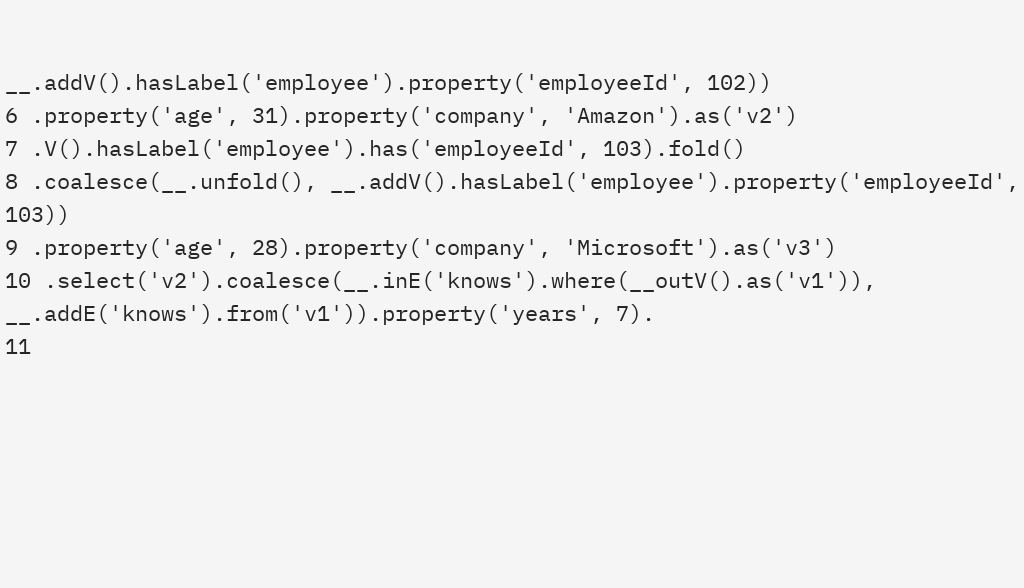__.addV().hasLabel('employee').property('employeeId', 102))
6 .property('age', 31).property('company', 'Amazon').as('v2')
7 .V().hasLabel('employee').has('employeeId', 103).fold()
8 .coalesce(__.unfold(), __.addV().hasLabel('employee').property('employeeId', 103))
9 .property('age', 28).property('company', 'Microsoft').as('v3')
10 .select('v2').coalesce(__.inE('knows').where(__outV().as('v1')),
__.addE('knows').from('v1')).property('years', 7).
11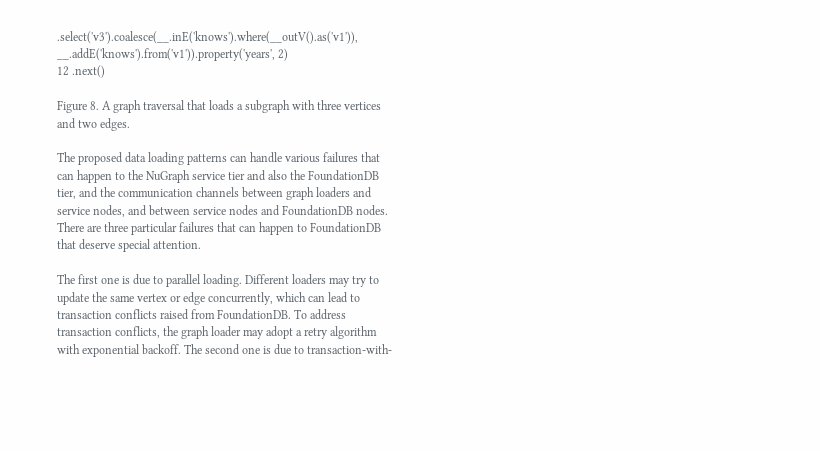.select('v3').coalesce(__.inE('knows').where(__outV().as('v1')),
__.addE('knows').from('v1')).property('years', 2)
12 .next()

Figure 8. A graph traversal that loads a subgraph with three vertices and two edges.

The proposed data loading patterns can handle various failures that can happen to the NuGraph service tier and also the FoundationDB tier, and the communication channels between graph loaders and service nodes, and between service nodes and FoundationDB nodes. There are three particular failures that can happen to FoundationDB that deserve special attention.

The first one is due to parallel loading. Different loaders may try to update the same vertex or edge concurrently, which can lead to transaction conflicts raised from FoundationDB. To address transaction conflicts, the graph loader may adopt a retry algorithm with exponential backoff. The second one is due to transaction-with-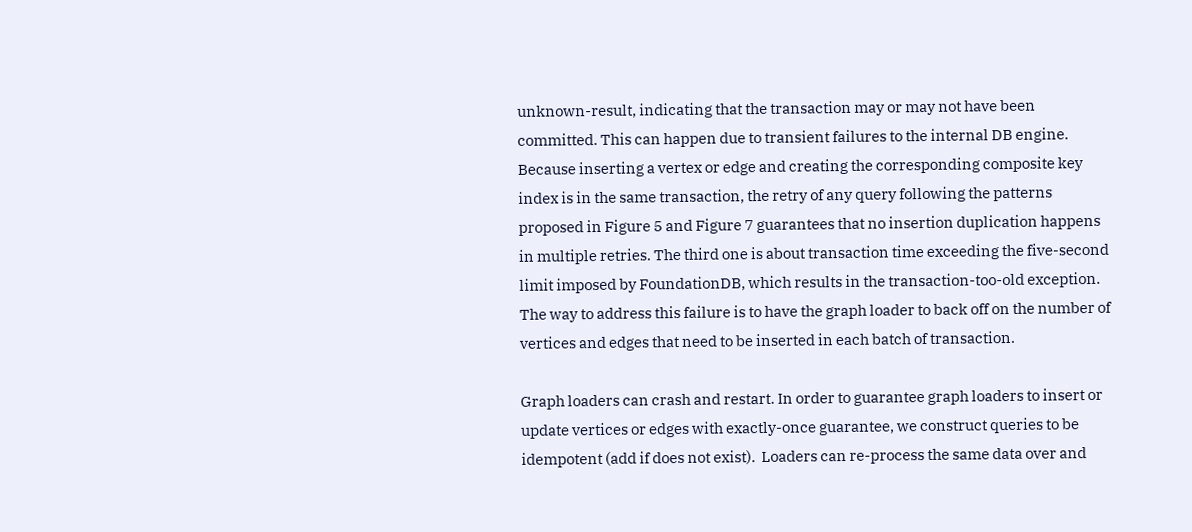unknown-result, indicating that the transaction may or may not have been committed. This can happen due to transient failures to the internal DB engine. Because inserting a vertex or edge and creating the corresponding composite key index is in the same transaction, the retry of any query following the patterns proposed in Figure 5 and Figure 7 guarantees that no insertion duplication happens in multiple retries. The third one is about transaction time exceeding the five-second limit imposed by FoundationDB, which results in the transaction-too-old exception. The way to address this failure is to have the graph loader to back off on the number of vertices and edges that need to be inserted in each batch of transaction.

Graph loaders can crash and restart. In order to guarantee graph loaders to insert or update vertices or edges with exactly-once guarantee, we construct queries to be idempotent (add if does not exist).  Loaders can re-process the same data over and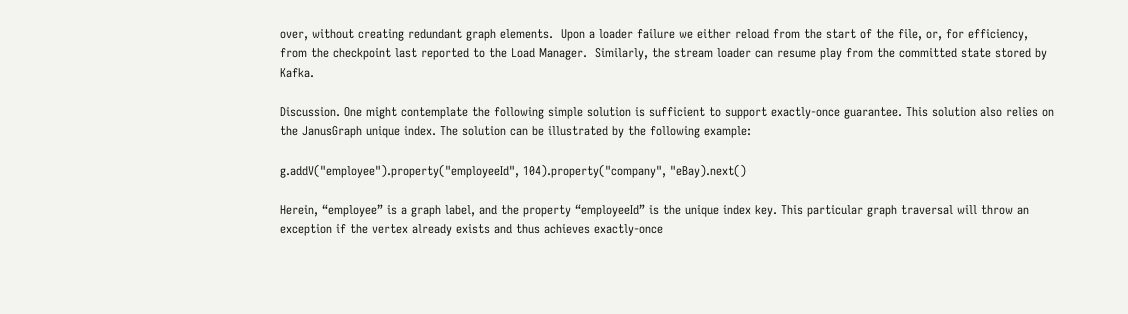over, without creating redundant graph elements.  Upon a loader failure we either reload from the start of the file, or, for efficiency, from the checkpoint last reported to the Load Manager.  Similarly, the stream loader can resume play from the committed state stored by Kafka.

Discussion. One might contemplate the following simple solution is sufficient to support exactly-once guarantee. This solution also relies on the JanusGraph unique index. The solution can be illustrated by the following example:

g.addV("employee").property("employeeId", 104).property("company", "eBay).next()

Herein, “employee” is a graph label, and the property “employeeId” is the unique index key. This particular graph traversal will throw an exception if the vertex already exists and thus achieves exactly-once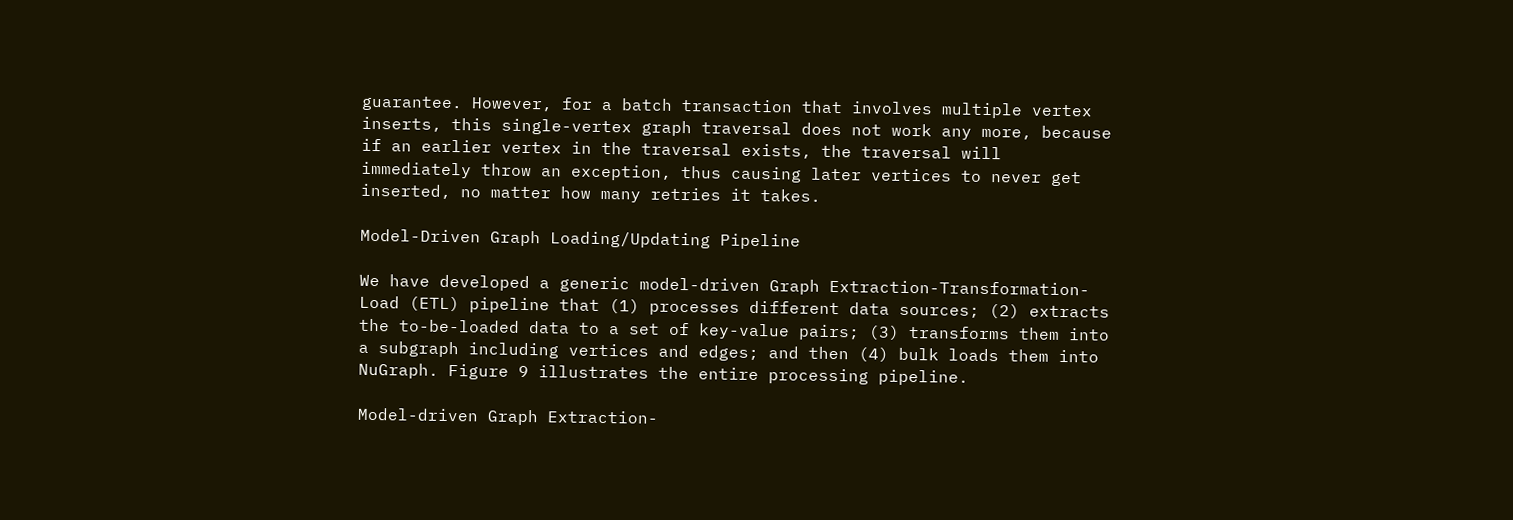guarantee. However, for a batch transaction that involves multiple vertex inserts, this single-vertex graph traversal does not work any more, because if an earlier vertex in the traversal exists, the traversal will immediately throw an exception, thus causing later vertices to never get inserted, no matter how many retries it takes.

Model-Driven Graph Loading/Updating Pipeline

We have developed a generic model-driven Graph Extraction-Transformation-Load (ETL) pipeline that (1) processes different data sources; (2) extracts the to-be-loaded data to a set of key-value pairs; (3) transforms them into a subgraph including vertices and edges; and then (4) bulk loads them into NuGraph. Figure 9 illustrates the entire processing pipeline.

Model-driven Graph Extraction-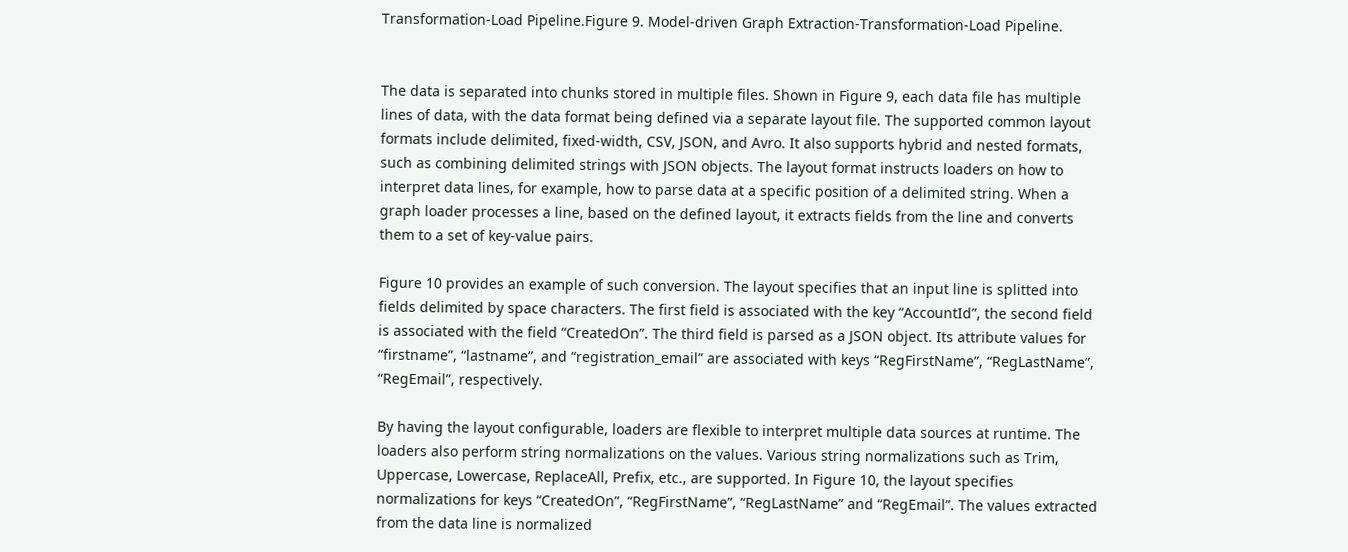Transformation-Load Pipeline.Figure 9. Model-driven Graph Extraction-Transformation-Load Pipeline.


The data is separated into chunks stored in multiple files. Shown in Figure 9, each data file has multiple lines of data, with the data format being defined via a separate layout file. The supported common layout formats include delimited, fixed-width, CSV, JSON, and Avro. It also supports hybrid and nested formats, such as combining delimited strings with JSON objects. The layout format instructs loaders on how to interpret data lines, for example, how to parse data at a specific position of a delimited string. When a graph loader processes a line, based on the defined layout, it extracts fields from the line and converts them to a set of key-value pairs.

Figure 10 provides an example of such conversion. The layout specifies that an input line is splitted into fields delimited by space characters. The first field is associated with the key “AccountId”, the second field is associated with the field “CreatedOn”. The third field is parsed as a JSON object. Its attribute values for “firstname”, “lastname”, and “registration_email” are associated with keys “RegFirstName”, “RegLastName”, “RegEmail”, respectively.

By having the layout configurable, loaders are flexible to interpret multiple data sources at runtime. The loaders also perform string normalizations on the values. Various string normalizations such as Trim, Uppercase, Lowercase, ReplaceAll, Prefix, etc., are supported. In Figure 10, the layout specifies normalizations for keys “CreatedOn”, “RegFirstName”, “RegLastName” and “RegEmail”. The values extracted from the data line is normalized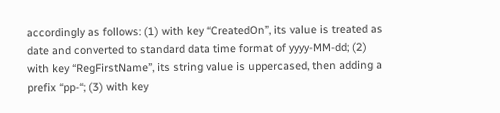accordingly as follows: (1) with key “CreatedOn”, its value is treated as date and converted to standard data time format of yyyy-MM-dd; (2) with key “RegFirstName”, its string value is uppercased, then adding a prefix “pp-“; (3) with key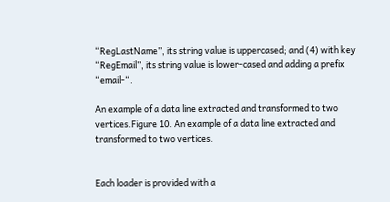“RegLastName”, its string value is uppercased; and (4) with key “RegEmail”, its string value is lower-cased and adding a prefix “email-“.

An example of a data line extracted and transformed to two vertices.Figure 10. An example of a data line extracted and transformed to two vertices.


Each loader is provided with a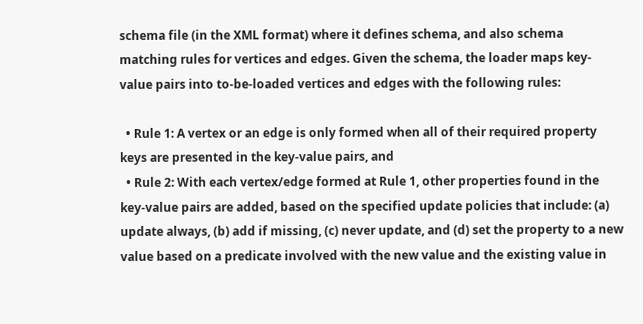schema file (in the XML format) where it defines schema, and also schema matching rules for vertices and edges. Given the schema, the loader maps key-value pairs into to-be-loaded vertices and edges with the following rules:

  • Rule 1: A vertex or an edge is only formed when all of their required property keys are presented in the key-value pairs, and
  • Rule 2: With each vertex/edge formed at Rule 1, other properties found in the key-value pairs are added, based on the specified update policies that include: (a) update always, (b) add if missing, (c) never update, and (d) set the property to a new value based on a predicate involved with the new value and the existing value in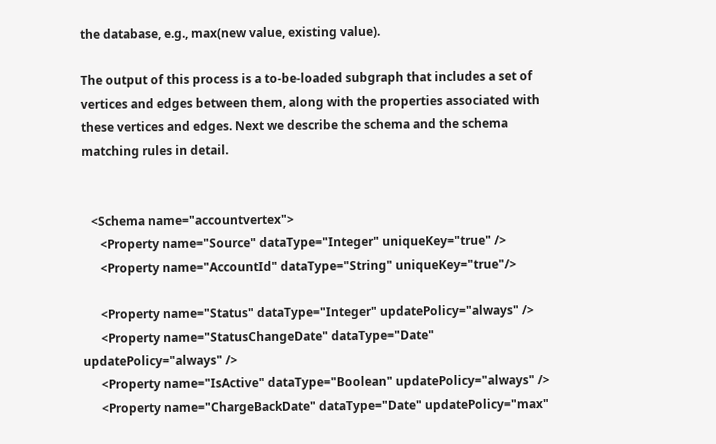the database, e.g., max(new value, existing value).

The output of this process is a to-be-loaded subgraph that includes a set of vertices and edges between them, along with the properties associated with these vertices and edges. Next we describe the schema and the schema matching rules in detail.


   <Schema name="accountvertex">
      <Property name="Source" dataType="Integer" uniqueKey="true" />
      <Property name="AccountId" dataType="String" uniqueKey="true"/>

      <Property name="Status" dataType="Integer" updatePolicy="always" />
      <Property name="StatusChangeDate" dataType="Date" updatePolicy="always" />
      <Property name="IsActive" dataType="Boolean" updatePolicy="always" />
      <Property name="ChargeBackDate" dataType="Date" updatePolicy="max"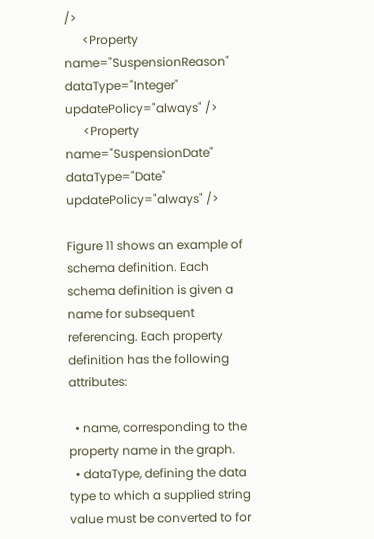/>
      <Property name="SuspensionReason" dataType="Integer" updatePolicy="always" />
      <Property name="SuspensionDate" dataType="Date" updatePolicy="always" />

Figure 11 shows an example of schema definition. Each schema definition is given a name for subsequent referencing. Each property definition has the following attributes:

  • name, corresponding to the property name in the graph.
  • dataType, defining the data type to which a supplied string value must be converted to for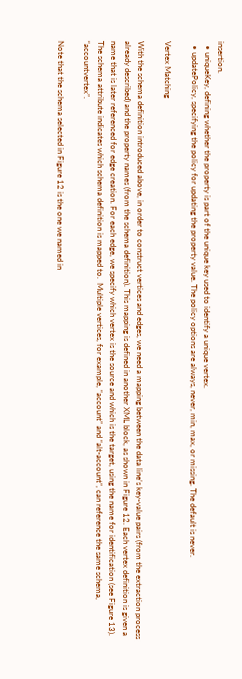insertion.
  • uniqueKey, defining whether the property is part of the unique key used to identify a unique vertex.
  • updatePolicy, specifying the policy for updating the property value. The policy options are always, never, min, max, or missing. The default is never.

Vertex Matching

With the schema definition introduced above, in order to construct vertices and edges, we need a mapping between the data line’s key-value pairs (from the extraction process already described) and the property names (from the schema definition). This mapping is defined in another XML block, as shown in Figure 12. Each vertex definition is given a name that is later referenced for edge creation. For each edge, we specify which vertex is the source and which is the target, using the name for identification (see Figure 13). The schema attribute indicates which schema definition is mapped to.  Multiple vertices, for example, “account” and “alt-account”, can reference the same schema, “accountvertex”.

Note that the schema selected in Figure 12 is the one we named in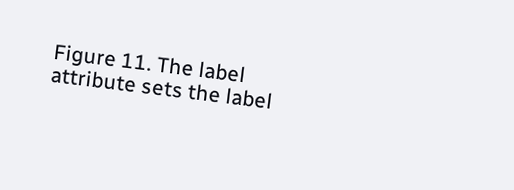Figure 11. The label attribute sets the label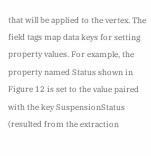that will be applied to the vertex. The field tags map data keys for setting property values. For example, the property named Status shown in Figure 12 is set to the value paired with the key SuspensionStatus (resulted from the extraction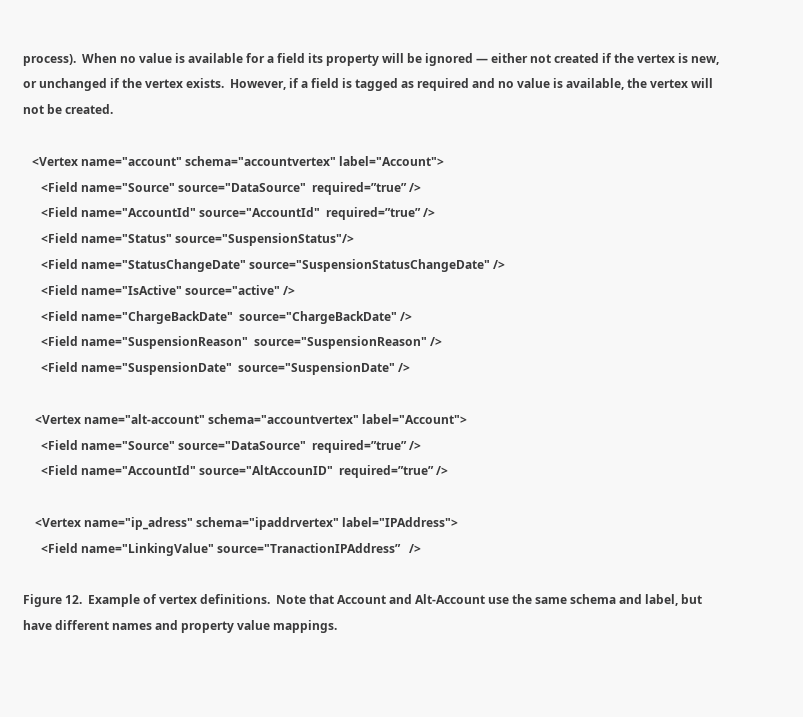process).  When no value is available for a field its property will be ignored — either not created if the vertex is new, or unchanged if the vertex exists.  However, if a field is tagged as required and no value is available, the vertex will not be created.

   <Vertex name="account" schema="accountvertex" label="Account">
      <Field name="Source" source="DataSource"  required=”true” />
      <Field name="AccountId" source="AccountId"  required=”true” />
      <Field name="Status" source="SuspensionStatus"/>
      <Field name="StatusChangeDate" source="SuspensionStatusChangeDate" />
      <Field name="IsActive" source="active" />
      <Field name="ChargeBackDate"  source="ChargeBackDate" />
      <Field name="SuspensionReason"  source="SuspensionReason" />
      <Field name="SuspensionDate"  source="SuspensionDate" />

    <Vertex name="alt-account" schema="accountvertex" label="Account">
      <Field name="Source" source="DataSource"  required=”true” />
      <Field name="AccountId" source="AltAccounID"  required=”true” />

    <Vertex name="ip_adress" schema="ipaddrvertex" label="IPAddress">
      <Field name="LinkingValue" source="TranactionIPAddress”   />

Figure 12.  Example of vertex definitions.  Note that Account and Alt-Account use the same schema and label, but have different names and property value mappings.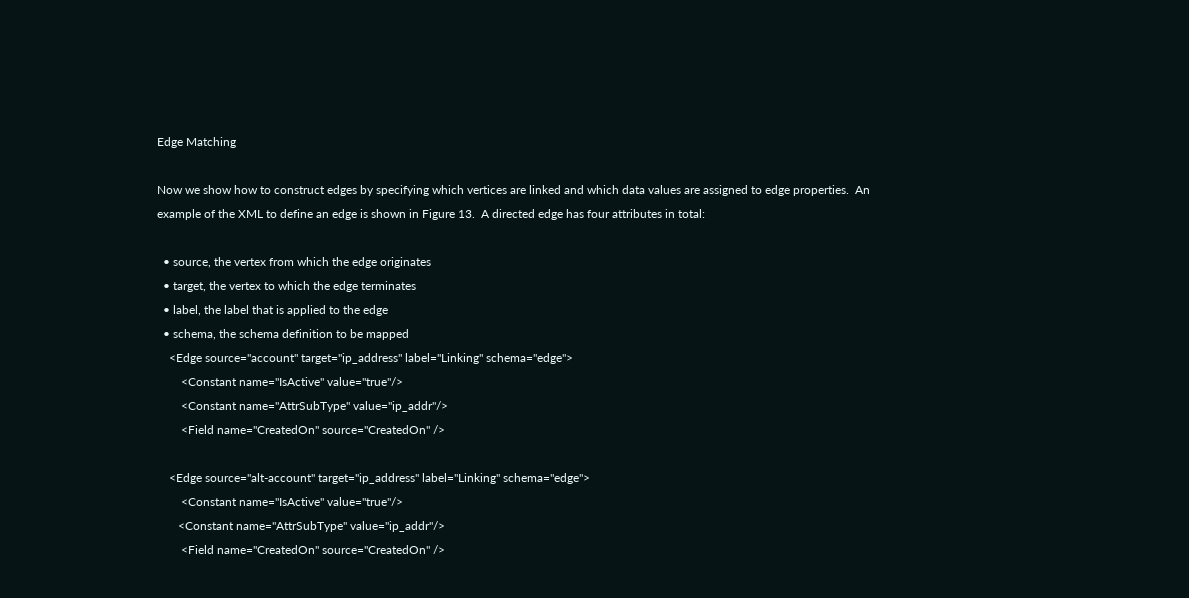Edge Matching

Now we show how to construct edges by specifying which vertices are linked and which data values are assigned to edge properties.  An example of the XML to define an edge is shown in Figure 13.  A directed edge has four attributes in total:

  • source, the vertex from which the edge originates
  • target, the vertex to which the edge terminates
  • label, the label that is applied to the edge
  • schema, the schema definition to be mapped
    <Edge source="account" target="ip_address" label="Linking" schema="edge">
        <Constant name="IsActive" value="true"/>
        <Constant name="AttrSubType" value="ip_addr"/>
        <Field name="CreatedOn" source="CreatedOn" />

    <Edge source="alt-account" target="ip_address" label="Linking" schema="edge">
        <Constant name="IsActive" value="true"/>
       <Constant name="AttrSubType" value="ip_addr"/>
        <Field name="CreatedOn" source="CreatedOn" />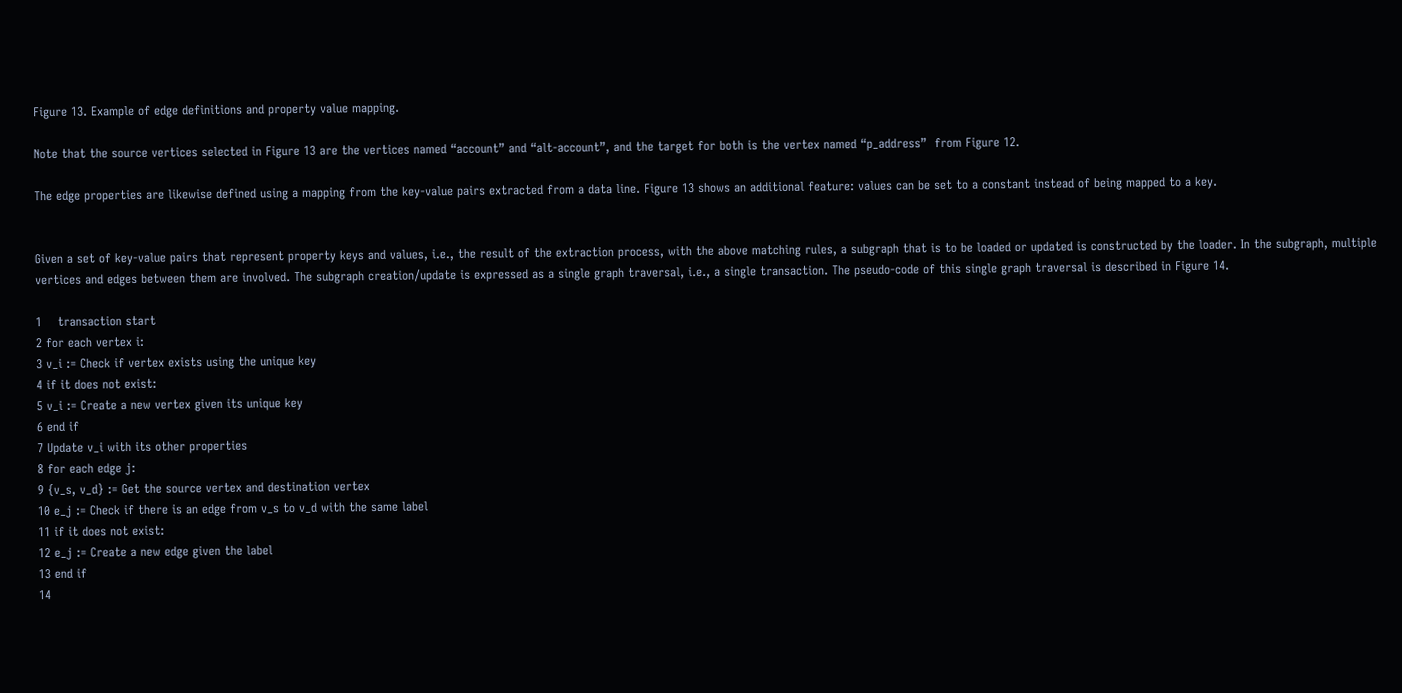Figure 13. Example of edge definitions and property value mapping.

Note that the source vertices selected in Figure 13 are the vertices named “account” and “alt-account”, and the target for both is the vertex named “p_address”  from Figure 12.

The edge properties are likewise defined using a mapping from the key-value pairs extracted from a data line. Figure 13 shows an additional feature: values can be set to a constant instead of being mapped to a key.


Given a set of key-value pairs that represent property keys and values, i.e., the result of the extraction process, with the above matching rules, a subgraph that is to be loaded or updated is constructed by the loader. In the subgraph, multiple vertices and edges between them are involved. The subgraph creation/update is expressed as a single graph traversal, i.e., a single transaction. The pseudo-code of this single graph traversal is described in Figure 14.

1    transaction start
2 for each vertex i:
3 v_i := Check if vertex exists using the unique key
4 if it does not exist:
5 v_i := Create a new vertex given its unique key
6 end if
7 Update v_i with its other properties
8 for each edge j:
9 {v_s, v_d} := Get the source vertex and destination vertex
10 e_j := Check if there is an edge from v_s to v_d with the same label
11 if it does not exist:
12 e_j := Create a new edge given the label
13 end if
14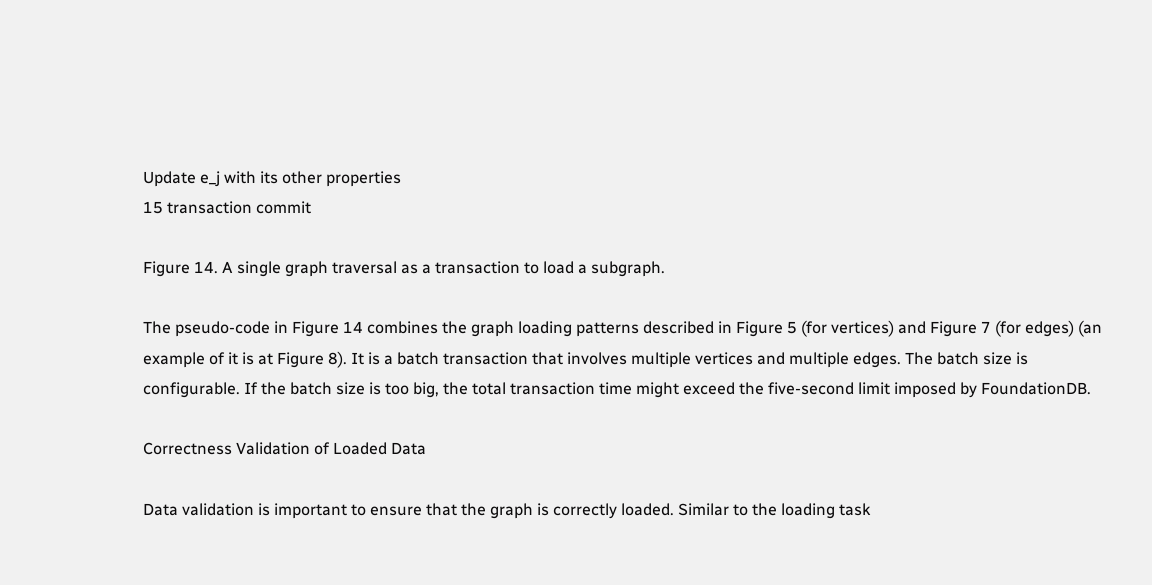Update e_j with its other properties
15 transaction commit

Figure 14. A single graph traversal as a transaction to load a subgraph.

The pseudo-code in Figure 14 combines the graph loading patterns described in Figure 5 (for vertices) and Figure 7 (for edges) (an example of it is at Figure 8). It is a batch transaction that involves multiple vertices and multiple edges. The batch size is configurable. If the batch size is too big, the total transaction time might exceed the five-second limit imposed by FoundationDB.

Correctness Validation of Loaded Data

Data validation is important to ensure that the graph is correctly loaded. Similar to the loading task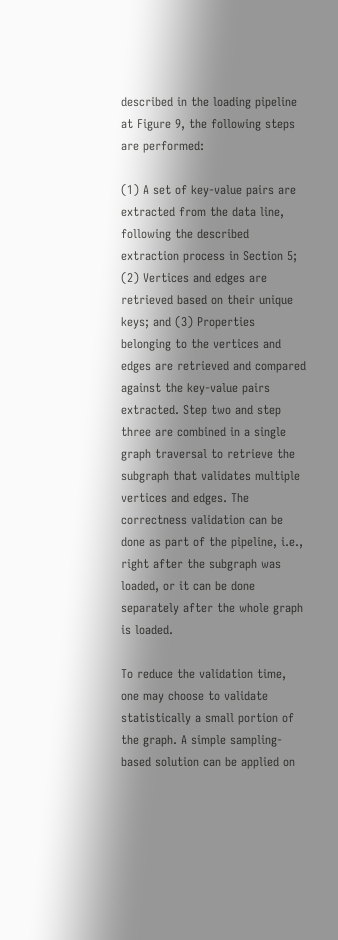described in the loading pipeline at Figure 9, the following steps are performed:

(1) A set of key-value pairs are extracted from the data line, following the described extraction process in Section 5; (2) Vertices and edges are retrieved based on their unique keys; and (3) Properties belonging to the vertices and edges are retrieved and compared against the key-value pairs extracted. Step two and step three are combined in a single graph traversal to retrieve the subgraph that validates multiple vertices and edges. The correctness validation can be done as part of the pipeline, i.e., right after the subgraph was loaded, or it can be done separately after the whole graph is loaded.

To reduce the validation time, one may choose to validate statistically a small portion of the graph. A simple sampling-based solution can be applied on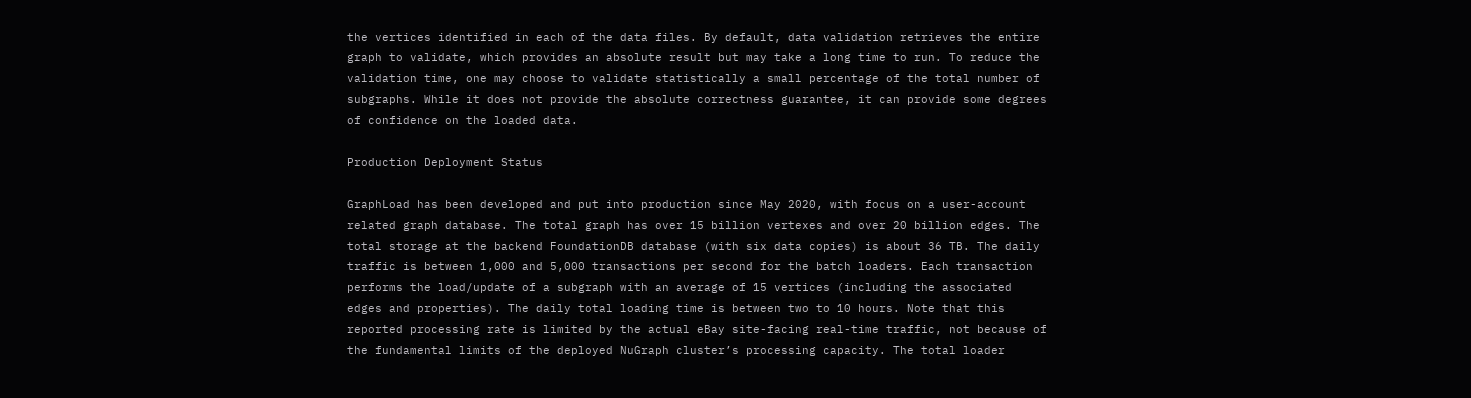the vertices identified in each of the data files. By default, data validation retrieves the entire graph to validate, which provides an absolute result but may take a long time to run. To reduce the validation time, one may choose to validate statistically a small percentage of the total number of subgraphs. While it does not provide the absolute correctness guarantee, it can provide some degrees of confidence on the loaded data.

Production Deployment Status

GraphLoad has been developed and put into production since May 2020, with focus on a user-account related graph database. The total graph has over 15 billion vertexes and over 20 billion edges. The total storage at the backend FoundationDB database (with six data copies) is about 36 TB. The daily traffic is between 1,000 and 5,000 transactions per second for the batch loaders. Each transaction performs the load/update of a subgraph with an average of 15 vertices (including the associated edges and properties). The daily total loading time is between two to 10 hours. Note that this reported processing rate is limited by the actual eBay site-facing real-time traffic, not because of the fundamental limits of the deployed NuGraph cluster’s processing capacity. The total loader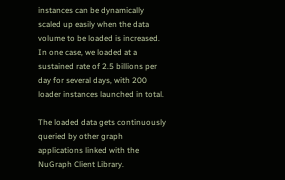instances can be dynamically scaled up easily when the data volume to be loaded is increased. In one case, we loaded at a sustained rate of 2.5 billions per day for several days, with 200 loader instances launched in total.

The loaded data gets continuously queried by other graph applications linked with the NuGraph Client Library.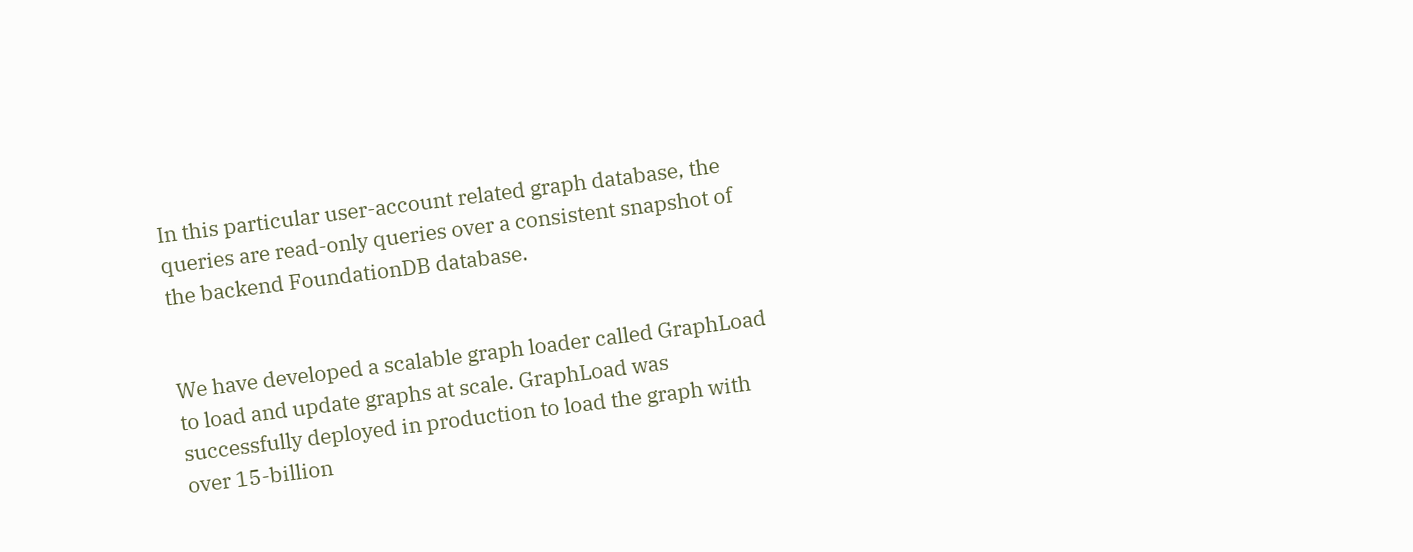In this particular user-account related graph database, the queries are read-only queries over a consistent snapshot of the backend FoundationDB database.


We have developed a scalable graph loader called GraphLoad to load and update graphs at scale. GraphLoad was successfully deployed in production to load the graph with over 15-billion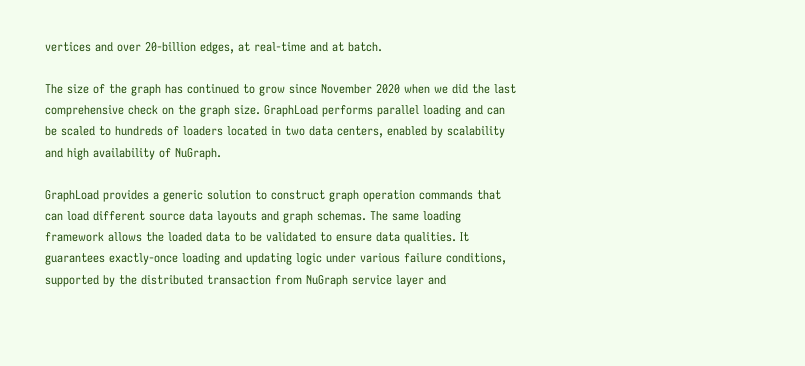vertices and over 20-billion edges, at real-time and at batch.

The size of the graph has continued to grow since November 2020 when we did the last comprehensive check on the graph size. GraphLoad performs parallel loading and can be scaled to hundreds of loaders located in two data centers, enabled by scalability and high availability of NuGraph.

GraphLoad provides a generic solution to construct graph operation commands that can load different source data layouts and graph schemas. The same loading framework allows the loaded data to be validated to ensure data qualities. It guarantees exactly-once loading and updating logic under various failure conditions, supported by the distributed transaction from NuGraph service layer and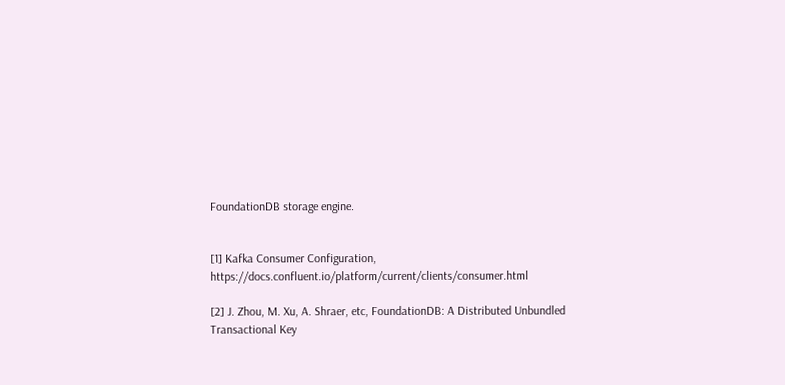FoundationDB storage engine.


[1] Kafka Consumer Configuration, https://docs.confluent.io/platform/current/clients/consumer.html

[2] J. Zhou, M. Xu, A. Shraer, etc, FoundationDB: A Distributed Unbundled Transactional Key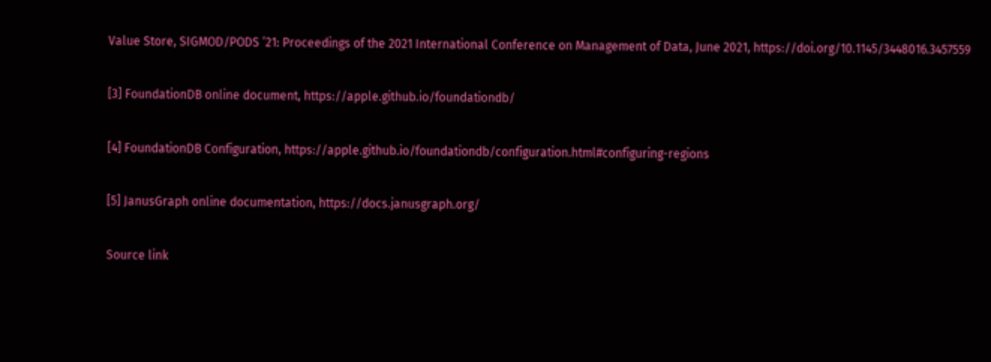Value Store, SIGMOD/PODS ’21: Proceedings of the 2021 International Conference on Management of Data, June 2021, https://doi.org/10.1145/3448016.3457559

[3] FoundationDB online document, https://apple.github.io/foundationdb/

[4] FoundationDB Configuration, https://apple.github.io/foundationdb/configuration.html#configuring-regions

[5] JanusGraph online documentation, https://docs.janusgraph.org/

Source link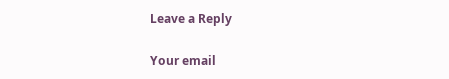Leave a Reply

Your email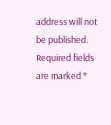address will not be published. Required fields are marked *